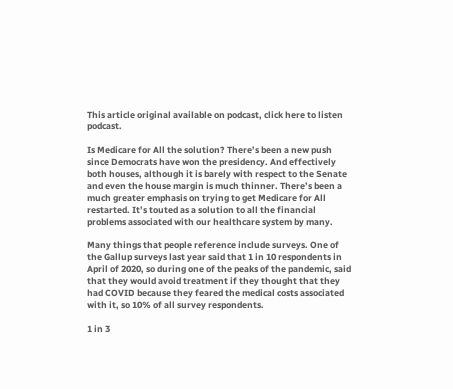This article original available on podcast, click here to listen podcast.

Is Medicare for All the solution? There’s been a new push since Democrats have won the presidency. And effectively both houses, although it is barely with respect to the Senate and even the house margin is much thinner. There’s been a much greater emphasis on trying to get Medicare for All restarted. It’s touted as a solution to all the financial problems associated with our healthcare system by many.

Many things that people reference include surveys. One of the Gallup surveys last year said that 1 in 10 respondents in April of 2020, so during one of the peaks of the pandemic, said that they would avoid treatment if they thought that they had COVID because they feared the medical costs associated with it, so 10% of all survey respondents.

1 in 3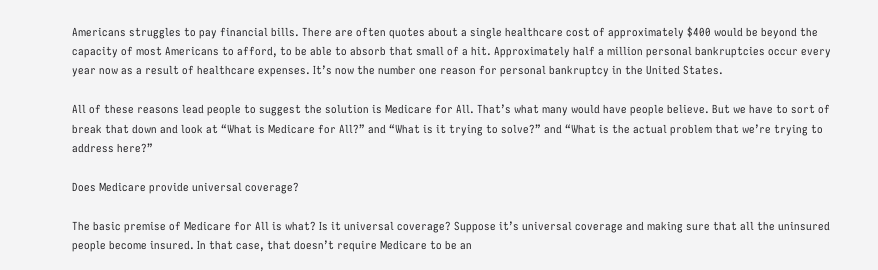Americans struggles to pay financial bills. There are often quotes about a single healthcare cost of approximately $400 would be beyond the capacity of most Americans to afford, to be able to absorb that small of a hit. Approximately half a million personal bankruptcies occur every year now as a result of healthcare expenses. It’s now the number one reason for personal bankruptcy in the United States.

All of these reasons lead people to suggest the solution is Medicare for All. That’s what many would have people believe. But we have to sort of break that down and look at “What is Medicare for All?” and “What is it trying to solve?” and “What is the actual problem that we’re trying to address here?”

Does Medicare provide universal coverage?

The basic premise of Medicare for All is what? Is it universal coverage? Suppose it’s universal coverage and making sure that all the uninsured people become insured. In that case, that doesn’t require Medicare to be an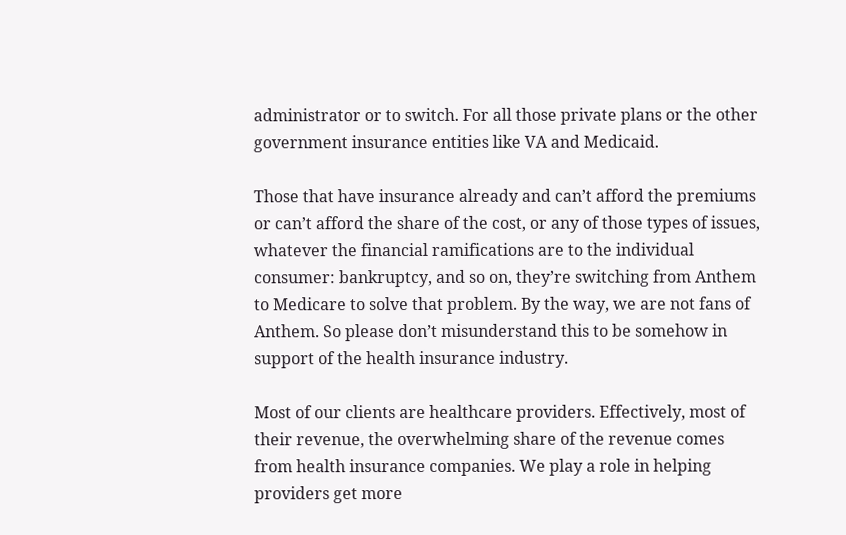administrator or to switch. For all those private plans or the other government insurance entities like VA and Medicaid.

Those that have insurance already and can’t afford the premiums or can’t afford the share of the cost, or any of those types of issues, whatever the financial ramifications are to the individual consumer: bankruptcy, and so on, they’re switching from Anthem to Medicare to solve that problem. By the way, we are not fans of Anthem. So please don’t misunderstand this to be somehow in support of the health insurance industry.

Most of our clients are healthcare providers. Effectively, most of their revenue, the overwhelming share of the revenue comes from health insurance companies. We play a role in helping providers get more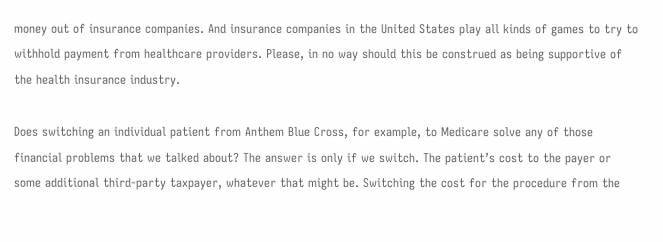money out of insurance companies. And insurance companies in the United States play all kinds of games to try to withhold payment from healthcare providers. Please, in no way should this be construed as being supportive of the health insurance industry.

Does switching an individual patient from Anthem Blue Cross, for example, to Medicare solve any of those financial problems that we talked about? The answer is only if we switch. The patient’s cost to the payer or some additional third-party taxpayer, whatever that might be. Switching the cost for the procedure from the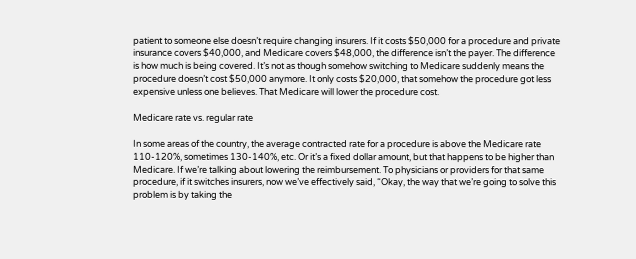patient to someone else doesn’t require changing insurers. If it costs $50,000 for a procedure and private insurance covers $40,000, and Medicare covers $48,000, the difference isn’t the payer. The difference is how much is being covered. It’s not as though somehow switching to Medicare suddenly means the procedure doesn’t cost $50,000 anymore. It only costs $20,000, that somehow the procedure got less expensive unless one believes. That Medicare will lower the procedure cost.

Medicare rate vs. regular rate

In some areas of the country, the average contracted rate for a procedure is above the Medicare rate 110-120%, sometimes 130-140%, etc. Or it’s a fixed dollar amount, but that happens to be higher than Medicare. If we’re talking about lowering the reimbursement. To physicians or providers for that same procedure, if it switches insurers, now we’ve effectively said, “Okay, the way that we’re going to solve this problem is by taking the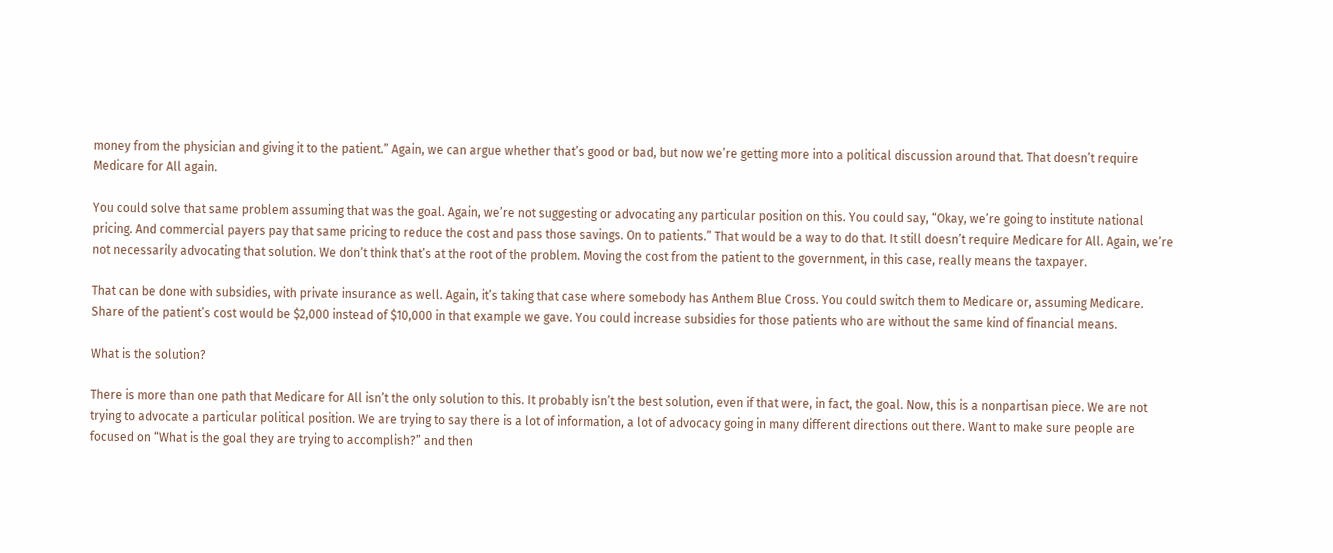money from the physician and giving it to the patient.” Again, we can argue whether that’s good or bad, but now we’re getting more into a political discussion around that. That doesn’t require Medicare for All again.

You could solve that same problem assuming that was the goal. Again, we’re not suggesting or advocating any particular position on this. You could say, “Okay, we’re going to institute national pricing. And commercial payers pay that same pricing to reduce the cost and pass those savings. On to patients.” That would be a way to do that. It still doesn’t require Medicare for All. Again, we’re not necessarily advocating that solution. We don’t think that’s at the root of the problem. Moving the cost from the patient to the government, in this case, really means the taxpayer.

That can be done with subsidies, with private insurance as well. Again, it’s taking that case where somebody has Anthem Blue Cross. You could switch them to Medicare or, assuming Medicare. Share of the patient’s cost would be $2,000 instead of $10,000 in that example we gave. You could increase subsidies for those patients who are without the same kind of financial means.

What is the solution?

There is more than one path that Medicare for All isn’t the only solution to this. It probably isn’t the best solution, even if that were, in fact, the goal. Now, this is a nonpartisan piece. We are not trying to advocate a particular political position. We are trying to say there is a lot of information, a lot of advocacy going in many different directions out there. Want to make sure people are focused on “What is the goal they are trying to accomplish?” and then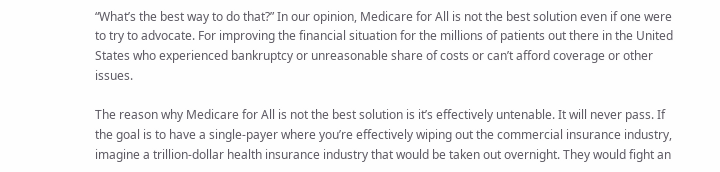“What’s the best way to do that?” In our opinion, Medicare for All is not the best solution even if one were to try to advocate. For improving the financial situation for the millions of patients out there in the United States who experienced bankruptcy or unreasonable share of costs or can’t afford coverage or other issues.

The reason why Medicare for All is not the best solution is it’s effectively untenable. It will never pass. If the goal is to have a single-payer where you’re effectively wiping out the commercial insurance industry, imagine a trillion-dollar health insurance industry that would be taken out overnight. They would fight an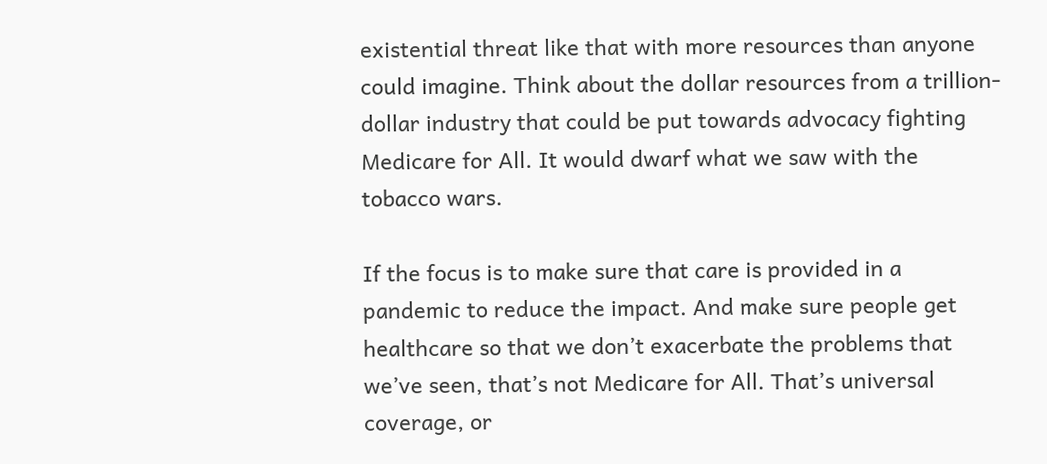existential threat like that with more resources than anyone could imagine. Think about the dollar resources from a trillion-dollar industry that could be put towards advocacy fighting Medicare for All. It would dwarf what we saw with the tobacco wars.

If the focus is to make sure that care is provided in a pandemic to reduce the impact. And make sure people get healthcare so that we don’t exacerbate the problems that we’ve seen, that’s not Medicare for All. That’s universal coverage, or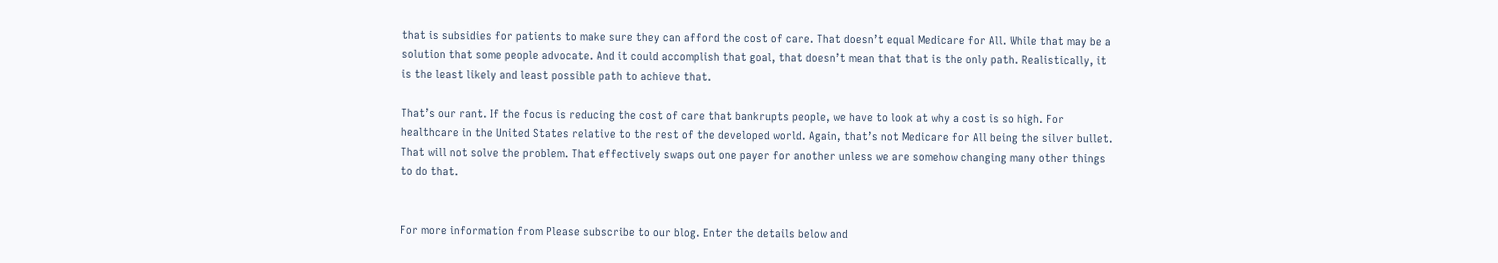that is subsidies for patients to make sure they can afford the cost of care. That doesn’t equal Medicare for All. While that may be a solution that some people advocate. And it could accomplish that goal, that doesn’t mean that that is the only path. Realistically, it is the least likely and least possible path to achieve that.

That’s our rant. If the focus is reducing the cost of care that bankrupts people, we have to look at why a cost is so high. For healthcare in the United States relative to the rest of the developed world. Again, that’s not Medicare for All being the silver bullet. That will not solve the problem. That effectively swaps out one payer for another unless we are somehow changing many other things to do that.


For more information from Please subscribe to our blog. Enter the details below and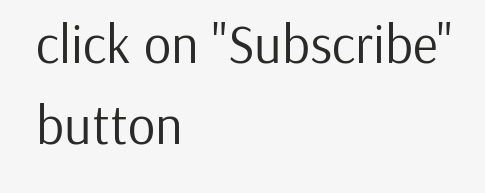click on "Subscribe" button